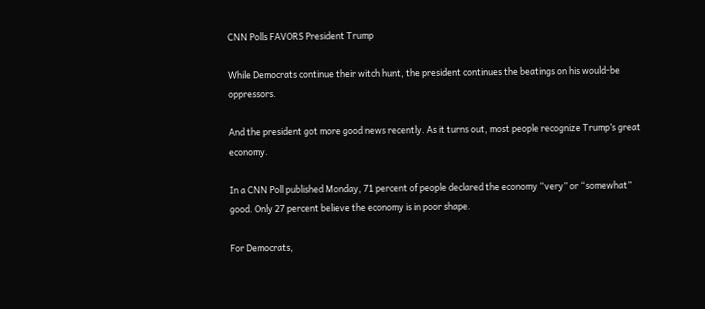CNN Polls FAVORS President Trump

While Democrats continue their witch hunt, the president continues the beatings on his would-be oppressors.

And the president got more good news recently. As it turns out, most people recognize Trump’s great economy.

In a CNN Poll published Monday, 71 percent of people declared the economy “very” or “somewhat” good. Only 27 percent believe the economy is in poor shape.

For Democrats,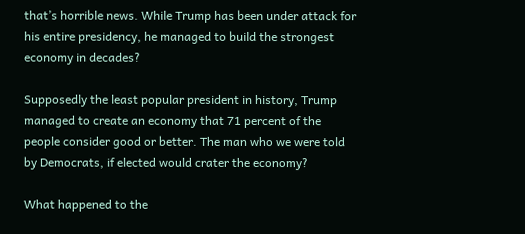that’s horrible news. While Trump has been under attack for his entire presidency, he managed to build the strongest economy in decades?

Supposedly the least popular president in history, Trump managed to create an economy that 71 percent of the people consider good or better. The man who we were told by Democrats, if elected would crater the economy?

What happened to the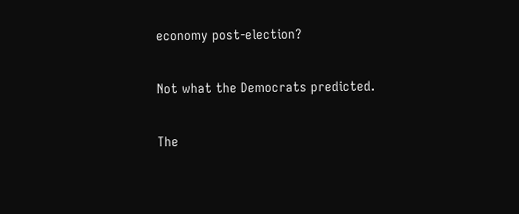economy post-election?

Not what the Democrats predicted.

The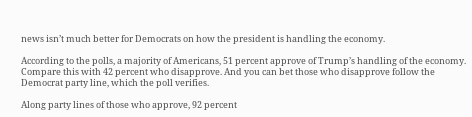news isn’t much better for Democrats on how the president is handling the economy.

According to the polls, a majority of Americans, 51 percent approve of Trump’s handling of the economy. Compare this with 42 percent who disapprove. And you can bet those who disapprove follow the Democrat party line, which the poll verifies.

Along party lines of those who approve, 92 percent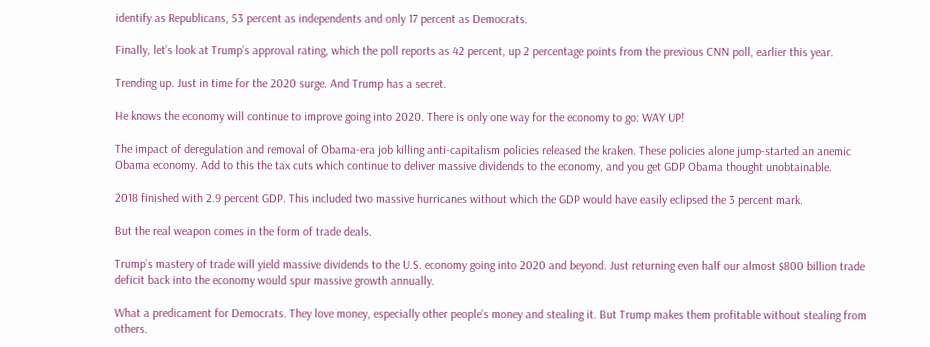identify as Republicans, 53 percent as independents and only 17 percent as Democrats.

Finally, let’s look at Trump’s approval rating, which the poll reports as 42 percent, up 2 percentage points from the previous CNN poll, earlier this year.

Trending up. Just in time for the 2020 surge. And Trump has a secret.

He knows the economy will continue to improve going into 2020. There is only one way for the economy to go: WAY UP!

The impact of deregulation and removal of Obama-era job killing anti-capitalism policies released the kraken. These policies alone jump-started an anemic Obama economy. Add to this the tax cuts which continue to deliver massive dividends to the economy, and you get GDP Obama thought unobtainable.

2018 finished with 2.9 percent GDP. This included two massive hurricanes without which the GDP would have easily eclipsed the 3 percent mark.

But the real weapon comes in the form of trade deals.

Trump’s mastery of trade will yield massive dividends to the U.S. economy going into 2020 and beyond. Just returning even half our almost $800 billion trade deficit back into the economy would spur massive growth annually.

What a predicament for Democrats. They love money, especially other people’s money and stealing it. But Trump makes them profitable without stealing from others.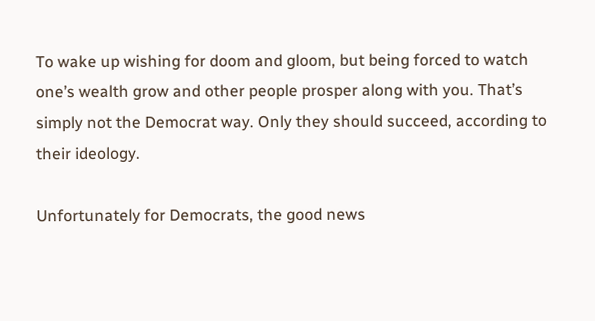To wake up wishing for doom and gloom, but being forced to watch one’s wealth grow and other people prosper along with you. That’s simply not the Democrat way. Only they should succeed, according to their ideology.

Unfortunately for Democrats, the good news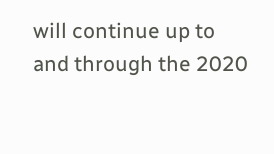will continue up to and through the 2020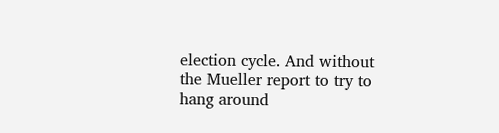election cycle. And without the Mueller report to try to hang around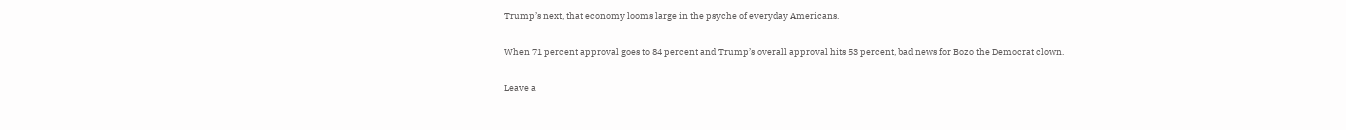Trump’s next, that economy looms large in the psyche of everyday Americans.

When 71 percent approval goes to 84 percent and Trump’s overall approval hits 53 percent, bad news for Bozo the Democrat clown.

Leave a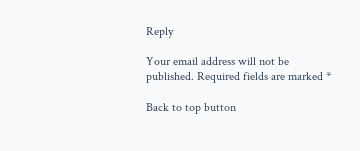Reply

Your email address will not be published. Required fields are marked *

Back to top button